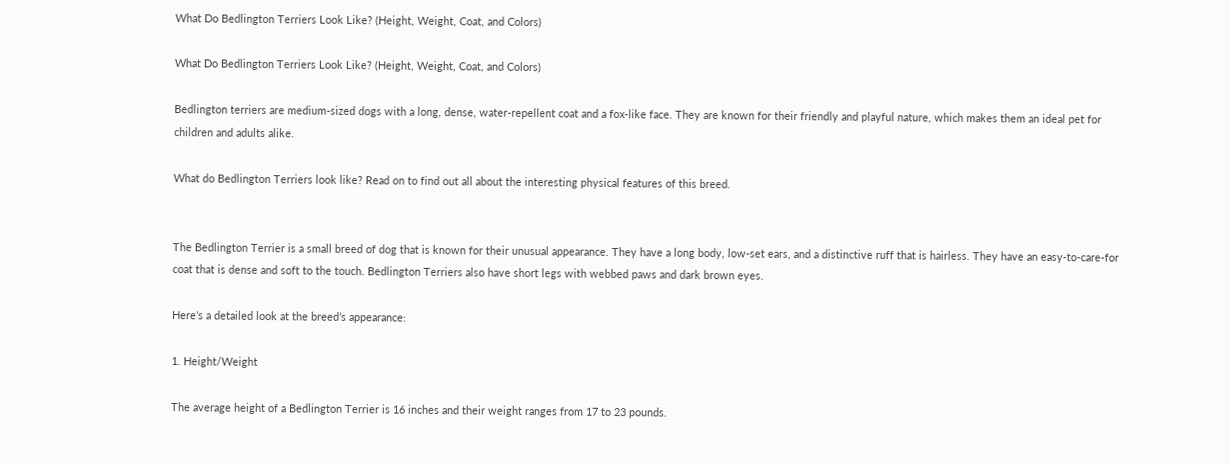What Do Bedlington Terriers Look Like? (Height, Weight, Coat, and Colors)

What Do Bedlington Terriers Look Like? (Height, Weight, Coat, and Colors)

Bedlington terriers are medium-sized dogs with a long, dense, water-repellent coat and a fox-like face. They are known for their friendly and playful nature, which makes them an ideal pet for children and adults alike.

What do Bedlington Terriers look like? Read on to find out all about the interesting physical features of this breed.


The Bedlington Terrier is a small breed of dog that is known for their unusual appearance. They have a long body, low-set ears, and a distinctive ruff that is hairless. They have an easy-to-care-for coat that is dense and soft to the touch. Bedlington Terriers also have short legs with webbed paws and dark brown eyes.

Here’s a detailed look at the breed’s appearance:

1. Height/Weight

The average height of a Bedlington Terrier is 16 inches and their weight ranges from 17 to 23 pounds.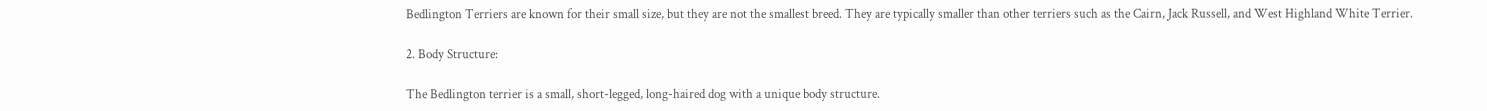Bedlington Terriers are known for their small size, but they are not the smallest breed. They are typically smaller than other terriers such as the Cairn, Jack Russell, and West Highland White Terrier.

2. Body Structure:

The Bedlington terrier is a small, short-legged, long-haired dog with a unique body structure.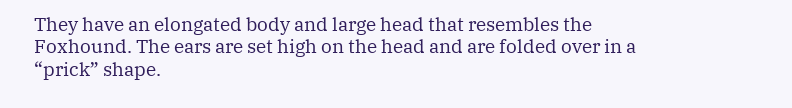They have an elongated body and large head that resembles the Foxhound. The ears are set high on the head and are folded over in a “prick” shape.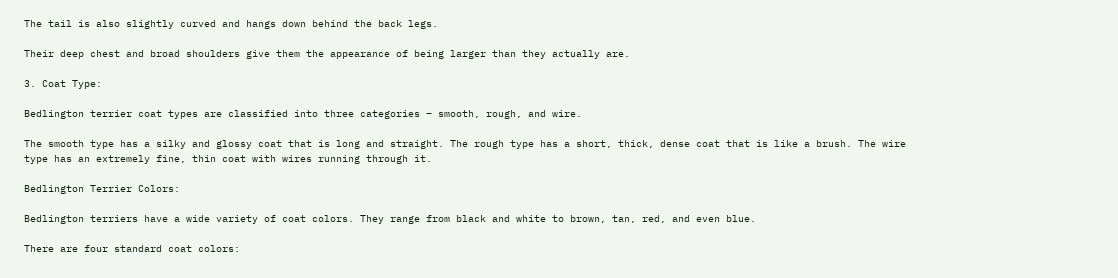The tail is also slightly curved and hangs down behind the back legs.

Their deep chest and broad shoulders give them the appearance of being larger than they actually are.

3. Coat Type:

Bedlington terrier coat types are classified into three categories – smooth, rough, and wire.

The smooth type has a silky and glossy coat that is long and straight. The rough type has a short, thick, dense coat that is like a brush. The wire type has an extremely fine, thin coat with wires running through it.

Bedlington Terrier Colors:

Bedlington terriers have a wide variety of coat colors. They range from black and white to brown, tan, red, and even blue.

There are four standard coat colors: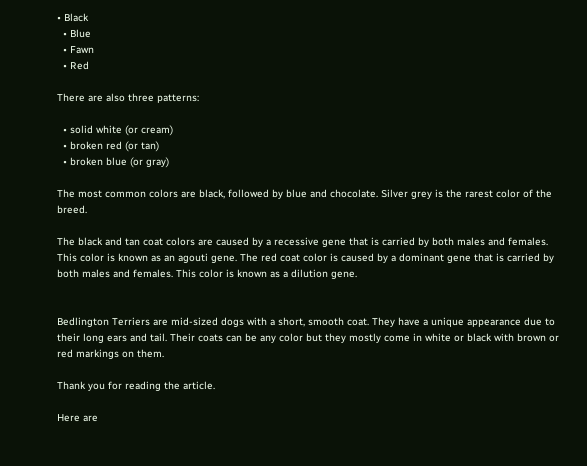• Black
  • Blue
  • Fawn
  • Red

There are also three patterns:

  • solid white (or cream)
  • broken red (or tan)
  • broken blue (or gray)

The most common colors are black, followed by blue and chocolate. Silver grey is the rarest color of the breed.

The black and tan coat colors are caused by a recessive gene that is carried by both males and females. This color is known as an agouti gene. The red coat color is caused by a dominant gene that is carried by both males and females. This color is known as a dilution gene.


Bedlington Terriers are mid-sized dogs with a short, smooth coat. They have a unique appearance due to their long ears and tail. Their coats can be any color but they mostly come in white or black with brown or red markings on them.

Thank you for reading the article.

Here are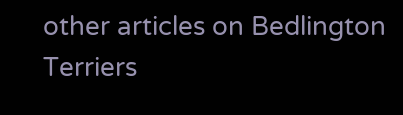other articles on Bedlington Terriers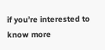if you’re interested to know more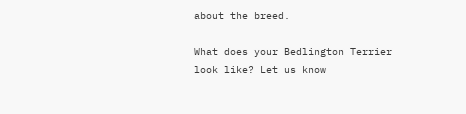about the breed.

What does your Bedlington Terrier look like? Let us know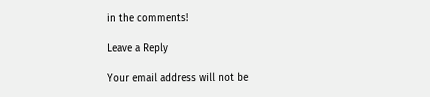in the comments!

Leave a Reply

Your email address will not be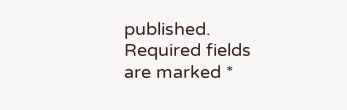published. Required fields are marked *